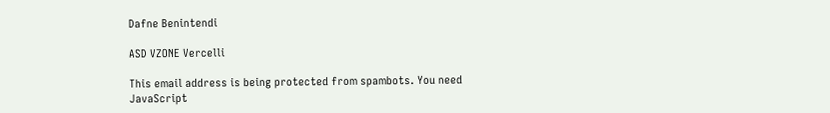Dafne Benintendi

ASD VZONE Vercelli

This email address is being protected from spambots. You need JavaScript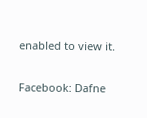enabled to view it.


Facebook: Dafne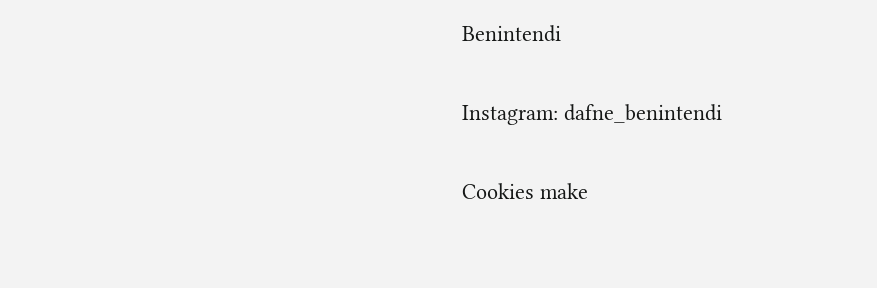Benintendi

Instagram: dafne_benintendi

Cookies make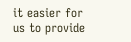it easier for us to provide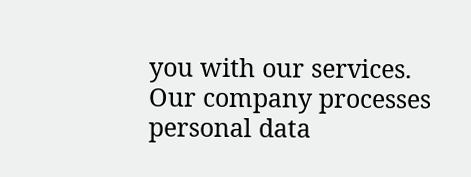you with our services. Our company processes personal data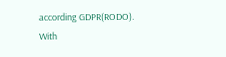according GDPR(RODO). With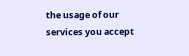the usage of our services you accept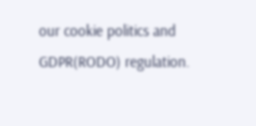our cookie politics and GDPR(RODO) regulation.